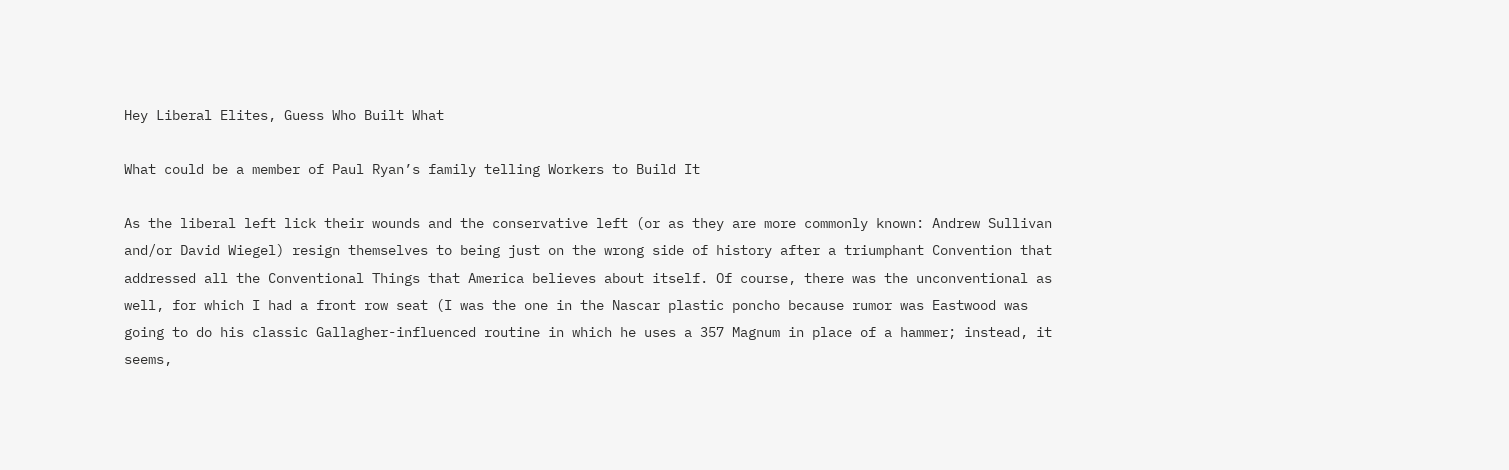Hey Liberal Elites, Guess Who Built What

What could be a member of Paul Ryan’s family telling Workers to Build It

As the liberal left lick their wounds and the conservative left (or as they are more commonly known: Andrew Sullivan and/or David Wiegel) resign themselves to being just on the wrong side of history after a triumphant Convention that addressed all the Conventional Things that America believes about itself. Of course, there was the unconventional as well, for which I had a front row seat (I was the one in the Nascar plastic poncho because rumor was Eastwood was going to do his classic Gallagher-influenced routine in which he uses a 357 Magnum in place of a hammer; instead, it seems,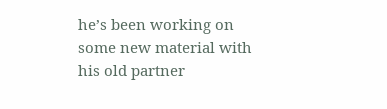he’s been working on some new material with his old partner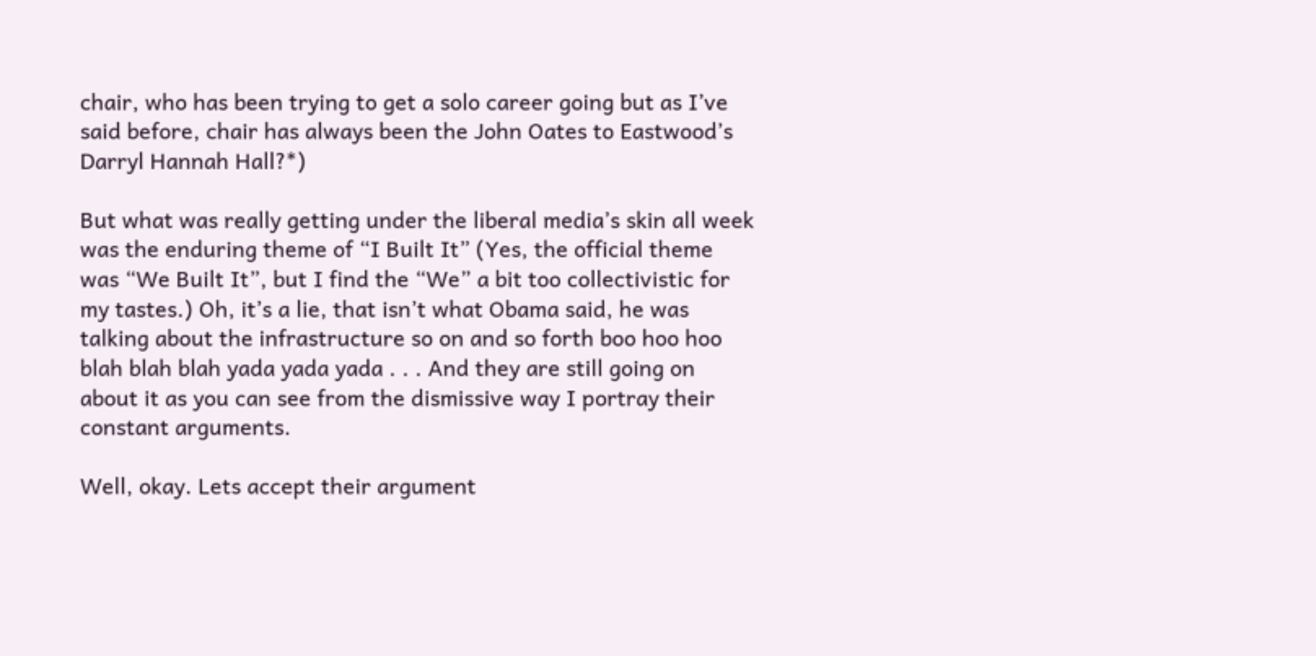chair, who has been trying to get a solo career going but as I’ve said before, chair has always been the John Oates to Eastwood’s Darryl Hannah Hall?*)

But what was really getting under the liberal media’s skin all week was the enduring theme of “I Built It” (Yes, the official theme was “We Built It”, but I find the “We” a bit too collectivistic for my tastes.) Oh, it’s a lie, that isn’t what Obama said, he was talking about the infrastructure so on and so forth boo hoo hoo blah blah blah yada yada yada . . . And they are still going on about it as you can see from the dismissive way I portray their constant arguments.

Well, okay. Lets accept their argument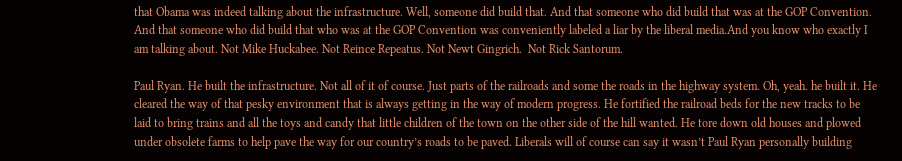that Obama was indeed talking about the infrastructure. Well, someone did build that. And that someone who did build that was at the GOP Convention. And that someone who did build that who was at the GOP Convention was conveniently labeled a liar by the liberal media.And you know who exactly I am talking about. Not Mike Huckabee. Not Reince Repeatus. Not Newt Gingrich.  Not Rick Santorum.

Paul Ryan. He built the infrastructure. Not all of it of course. Just parts of the railroads and some the roads in the highway system. Oh, yeah. he built it. He cleared the way of that pesky environment that is always getting in the way of modern progress. He fortified the railroad beds for the new tracks to be laid to bring trains and all the toys and candy that little children of the town on the other side of the hill wanted. He tore down old houses and plowed under obsolete farms to help pave the way for our country’s roads to be paved. Liberals will of course can say it wasn’t Paul Ryan personally building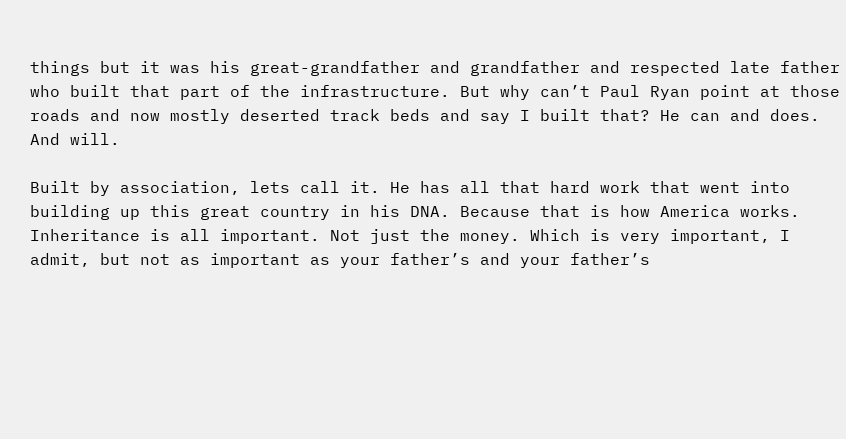things but it was his great-grandfather and grandfather and respected late father  who built that part of the infrastructure. But why can’t Paul Ryan point at those roads and now mostly deserted track beds and say I built that? He can and does. And will.

Built by association, lets call it. He has all that hard work that went into building up this great country in his DNA. Because that is how America works.  Inheritance is all important. Not just the money. Which is very important, I admit, but not as important as your father’s and your father’s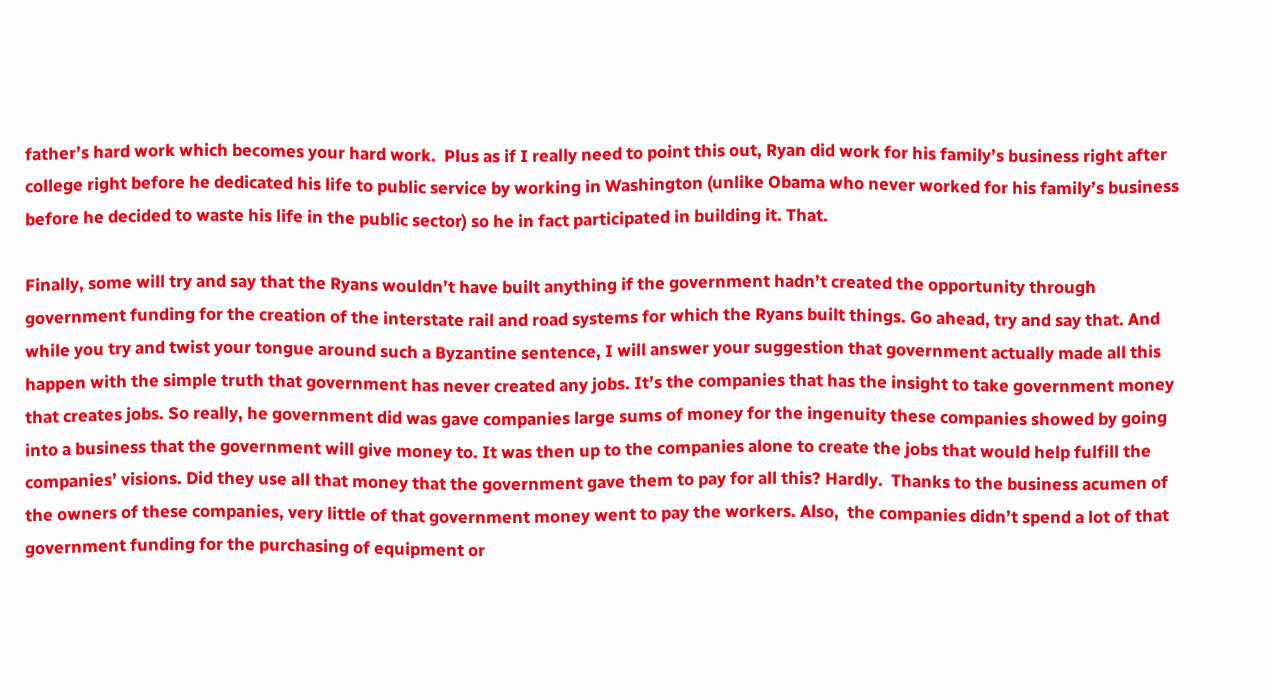father’s hard work which becomes your hard work.  Plus as if I really need to point this out, Ryan did work for his family’s business right after college right before he dedicated his life to public service by working in Washington (unlike Obama who never worked for his family’s business before he decided to waste his life in the public sector) so he in fact participated in building it. That.

Finally, some will try and say that the Ryans wouldn’t have built anything if the government hadn’t created the opportunity through government funding for the creation of the interstate rail and road systems for which the Ryans built things. Go ahead, try and say that. And while you try and twist your tongue around such a Byzantine sentence, I will answer your suggestion that government actually made all this happen with the simple truth that government has never created any jobs. It’s the companies that has the insight to take government money that creates jobs. So really, he government did was gave companies large sums of money for the ingenuity these companies showed by going into a business that the government will give money to. It was then up to the companies alone to create the jobs that would help fulfill the companies’ visions. Did they use all that money that the government gave them to pay for all this? Hardly.  Thanks to the business acumen of the owners of these companies, very little of that government money went to pay the workers. Also,  the companies didn’t spend a lot of that government funding for the purchasing of equipment or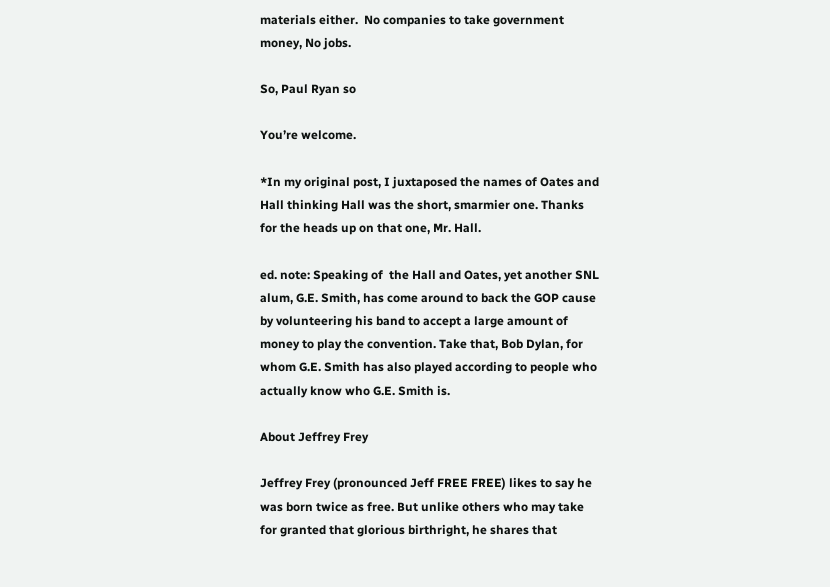materials either.  No companies to take government money, No jobs.

So, Paul Ryan so

You’re welcome.

*In my original post, I juxtaposed the names of Oates and Hall thinking Hall was the short, smarmier one. Thanks for the heads up on that one, Mr. Hall.

ed. note: Speaking of  the Hall and Oates, yet another SNL alum, G.E. Smith, has come around to back the GOP cause by volunteering his band to accept a large amount of money to play the convention. Take that, Bob Dylan, for whom G.E. Smith has also played according to people who actually know who G.E. Smith is.

About Jeffrey Frey

Jeffrey Frey (pronounced Jeff FREE FREE) likes to say he was born twice as free. But unlike others who may take for granted that glorious birthright, he shares that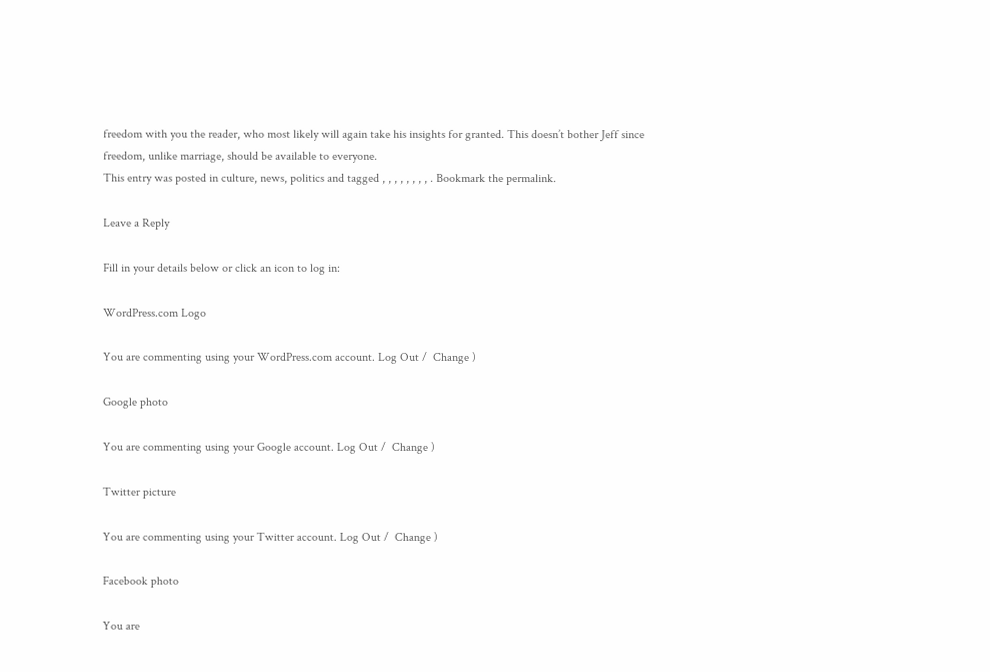freedom with you the reader, who most likely will again take his insights for granted. This doesn’t bother Jeff since freedom, unlike marriage, should be available to everyone.
This entry was posted in culture, news, politics and tagged , , , , , , , , . Bookmark the permalink.

Leave a Reply

Fill in your details below or click an icon to log in:

WordPress.com Logo

You are commenting using your WordPress.com account. Log Out /  Change )

Google photo

You are commenting using your Google account. Log Out /  Change )

Twitter picture

You are commenting using your Twitter account. Log Out /  Change )

Facebook photo

You are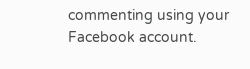commenting using your Facebook account.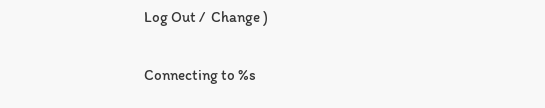Log Out /  Change )

Connecting to %s